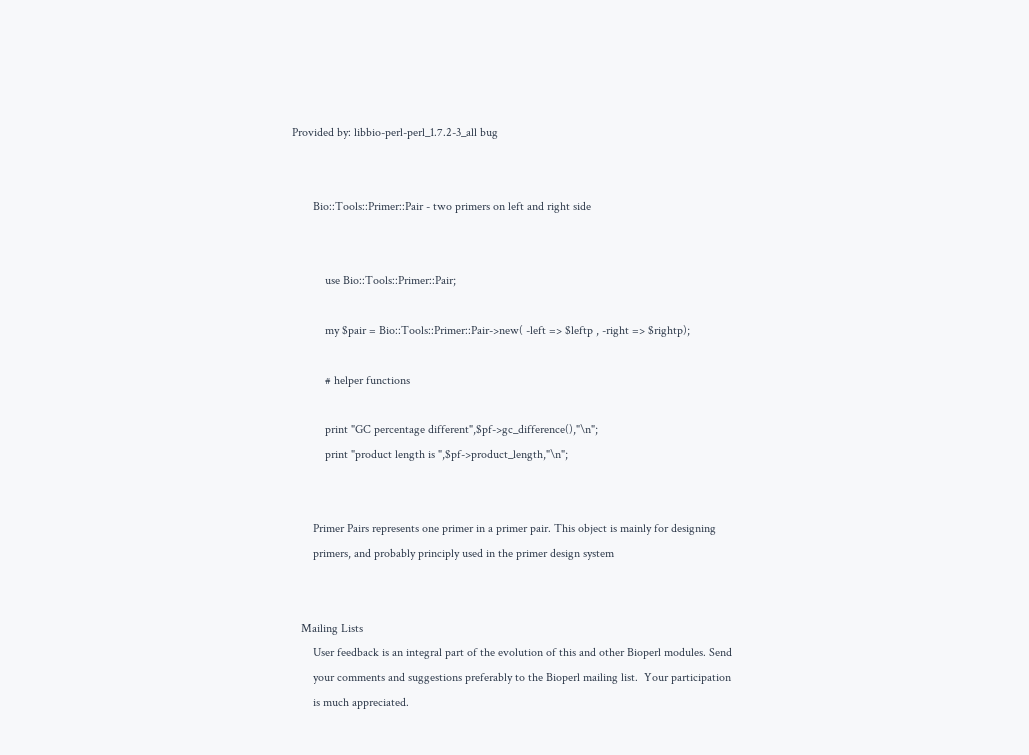Provided by: libbio-perl-perl_1.7.2-3_all bug


       Bio::Tools::Primer::Pair - two primers on left and right side


           use Bio::Tools::Primer::Pair;

           my $pair = Bio::Tools::Primer::Pair->new( -left => $leftp , -right => $rightp);

           # helper functions

           print "GC percentage different",$pf->gc_difference(),"\n";
           print "product length is ",$pf->product_length,"\n";


       Primer Pairs represents one primer in a primer pair. This object is mainly for designing
       primers, and probably principly used in the primer design system


   Mailing Lists
       User feedback is an integral part of the evolution of this and other Bioperl modules. Send
       your comments and suggestions preferably to the Bioperl mailing list.  Your participation
       is much appreciated.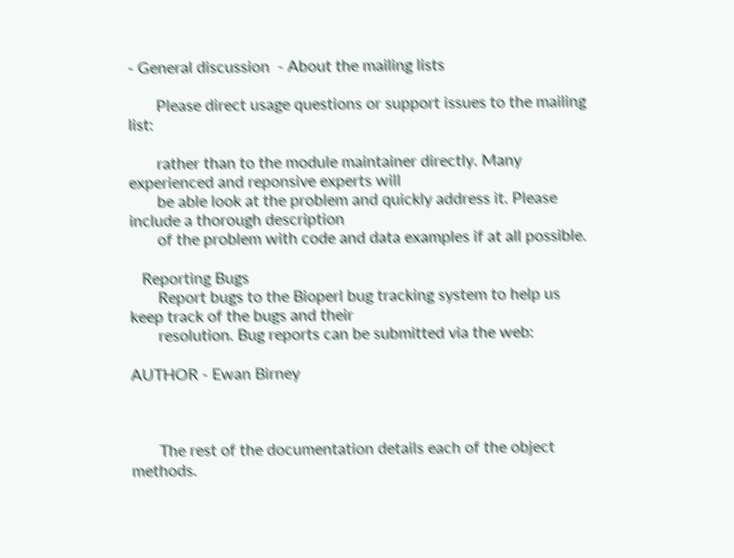- General discussion  - About the mailing lists

       Please direct usage questions or support issues to the mailing list:

       rather than to the module maintainer directly. Many experienced and reponsive experts will
       be able look at the problem and quickly address it. Please include a thorough description
       of the problem with code and data examples if at all possible.

   Reporting Bugs
       Report bugs to the Bioperl bug tracking system to help us keep track of the bugs and their
       resolution. Bug reports can be submitted via the web:

AUTHOR - Ewan Birney



       The rest of the documentation details each of the object methods.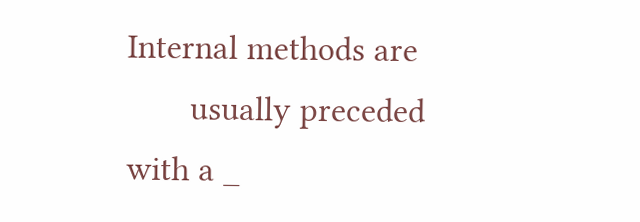Internal methods are
       usually preceded with a _